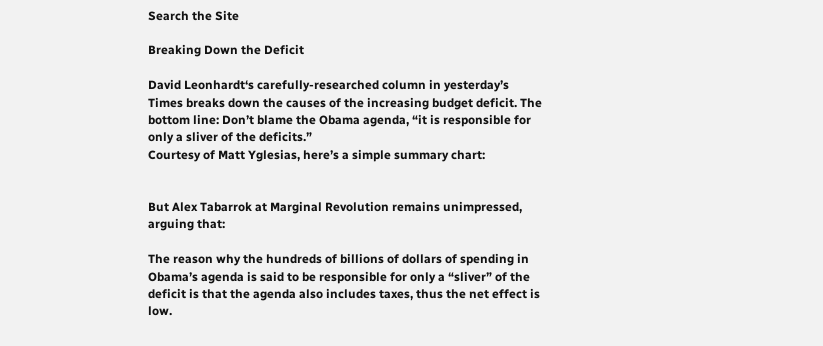Search the Site

Breaking Down the Deficit

David Leonhardt‘s carefully-researched column in yesterday’s Times breaks down the causes of the increasing budget deficit. The bottom line: Don’t blame the Obama agenda, “it is responsible for only a sliver of the deficits.”
Courtesy of Matt Yglesias, here’s a simple summary chart:


But Alex Tabarrok at Marginal Revolution remains unimpressed, arguing that:

The reason why the hundreds of billions of dollars of spending in Obama’s agenda is said to be responsible for only a “sliver” of the deficit is that the agenda also includes taxes, thus the net effect is low.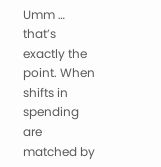Umm … that’s exactly the point. When shifts in spending are matched by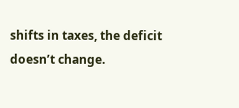shifts in taxes, the deficit doesn’t change.